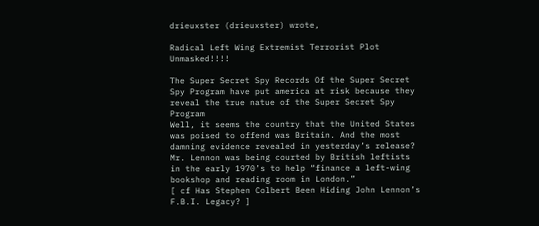drieuxster (drieuxster) wrote,

Radical Left Wing Extremist Terrorist Plot Unmasked!!!!

The Super Secret Spy Records Of the Super Secret Spy Program have put america at risk because they reveal the true natue of the Super Secret Spy Program
Well, it seems the country that the United States was poised to offend was Britain. And the most damning evidence revealed in yesterday’s release? Mr. Lennon was being courted by British leftists in the early 1970’s to help “finance a left-wing bookshop and reading room in London.”
[ cf Has Stephen Colbert Been Hiding John Lennon’s F.B.I. Legacy? ]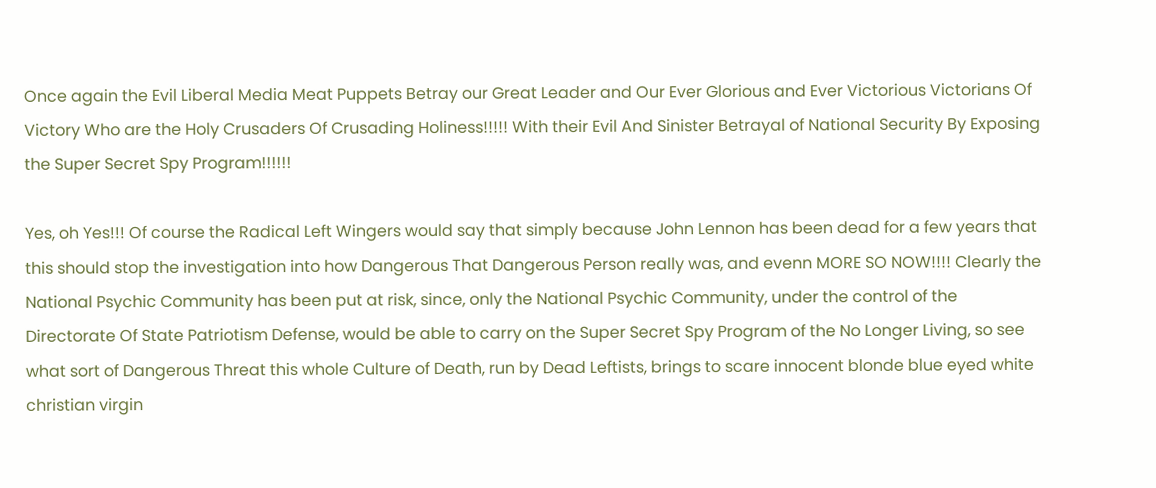Once again the Evil Liberal Media Meat Puppets Betray our Great Leader and Our Ever Glorious and Ever Victorious Victorians Of Victory Who are the Holy Crusaders Of Crusading Holiness!!!!! With their Evil And Sinister Betrayal of National Security By Exposing the Super Secret Spy Program!!!!!!

Yes, oh Yes!!! Of course the Radical Left Wingers would say that simply because John Lennon has been dead for a few years that this should stop the investigation into how Dangerous That Dangerous Person really was, and evenn MORE SO NOW!!!! Clearly the National Psychic Community has been put at risk, since, only the National Psychic Community, under the control of the Directorate Of State Patriotism Defense, would be able to carry on the Super Secret Spy Program of the No Longer Living, so see what sort of Dangerous Threat this whole Culture of Death, run by Dead Leftists, brings to scare innocent blonde blue eyed white christian virgin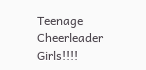Teenage Cheerleader Girls!!!!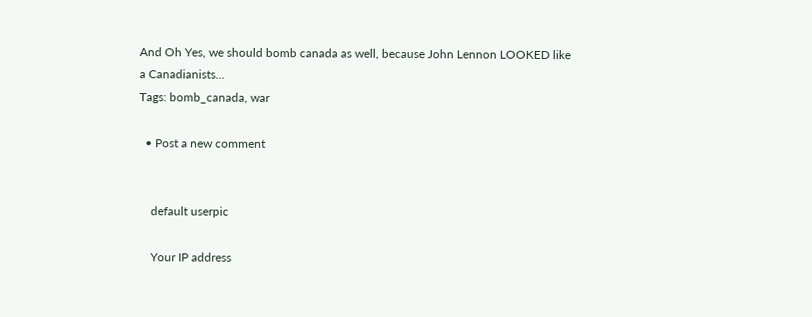And Oh Yes, we should bomb canada as well, because John Lennon LOOKED like a Canadianists...
Tags: bomb_canada, war

  • Post a new comment


    default userpic

    Your IP address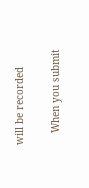will be recorded

    When you submit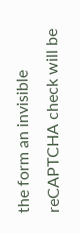the form an invisible reCAPTCHA check will be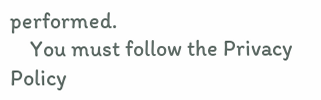performed.
    You must follow the Privacy Policy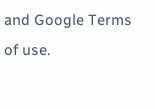and Google Terms of use.